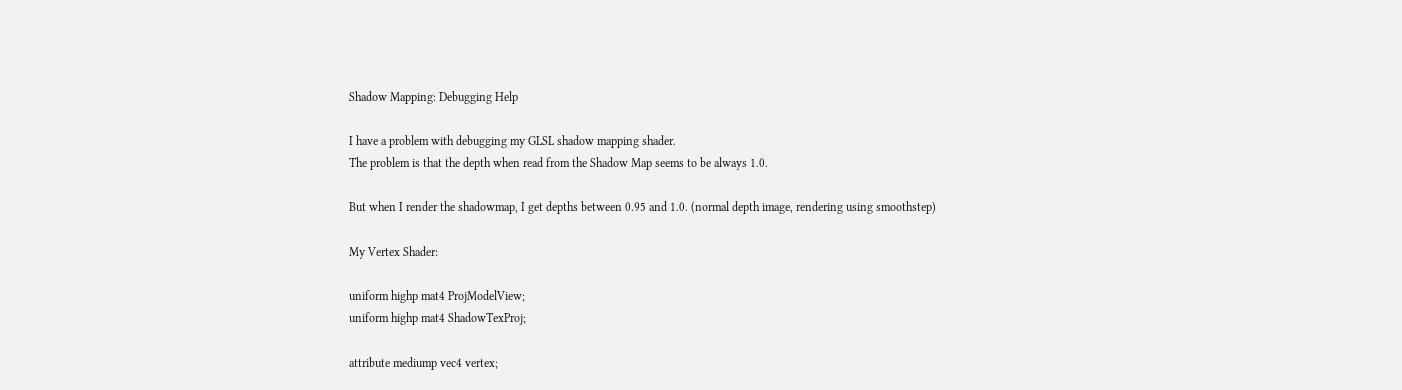Shadow Mapping: Debugging Help

I have a problem with debugging my GLSL shadow mapping shader.
The problem is that the depth when read from the Shadow Map seems to be always 1.0.

But when I render the shadowmap, I get depths between 0.95 and 1.0. (normal depth image, rendering using smoothstep)

My Vertex Shader:

uniform highp mat4 ProjModelView;
uniform highp mat4 ShadowTexProj;

attribute mediump vec4 vertex;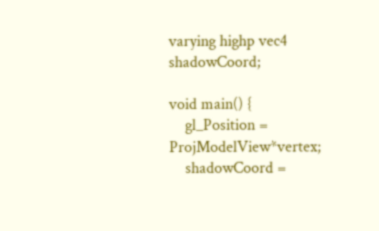varying highp vec4 shadowCoord;

void main() {
    gl_Position = ProjModelView*vertex;
    shadowCoord =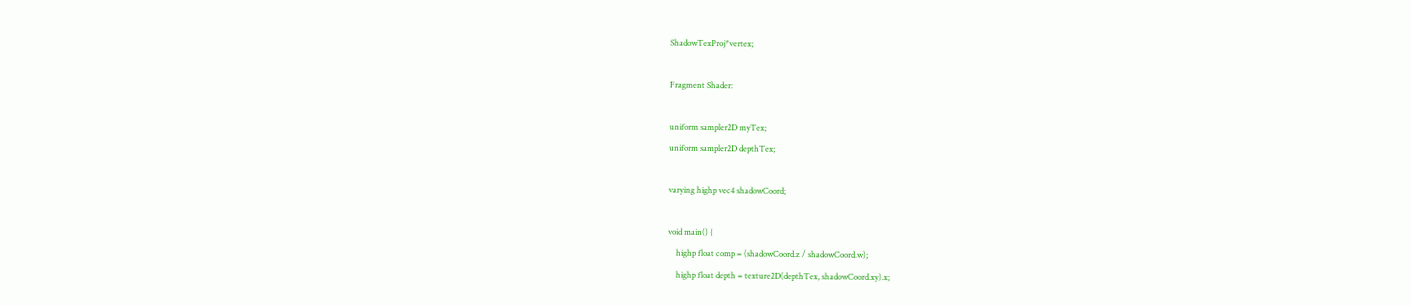ShadowTexProj*vertex;

Fragment Shader:

uniform sampler2D myTex;
uniform sampler2D depthTex;

varying highp vec4 shadowCoord;

void main() {
    highp float comp = (shadowCoord.z / shadowCoord.w);
    highp float depth = texture2D(depthTex, shadowCoord.xy).x;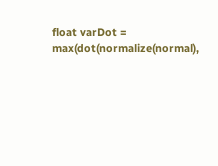float varDot = max(dot(normalize(normal),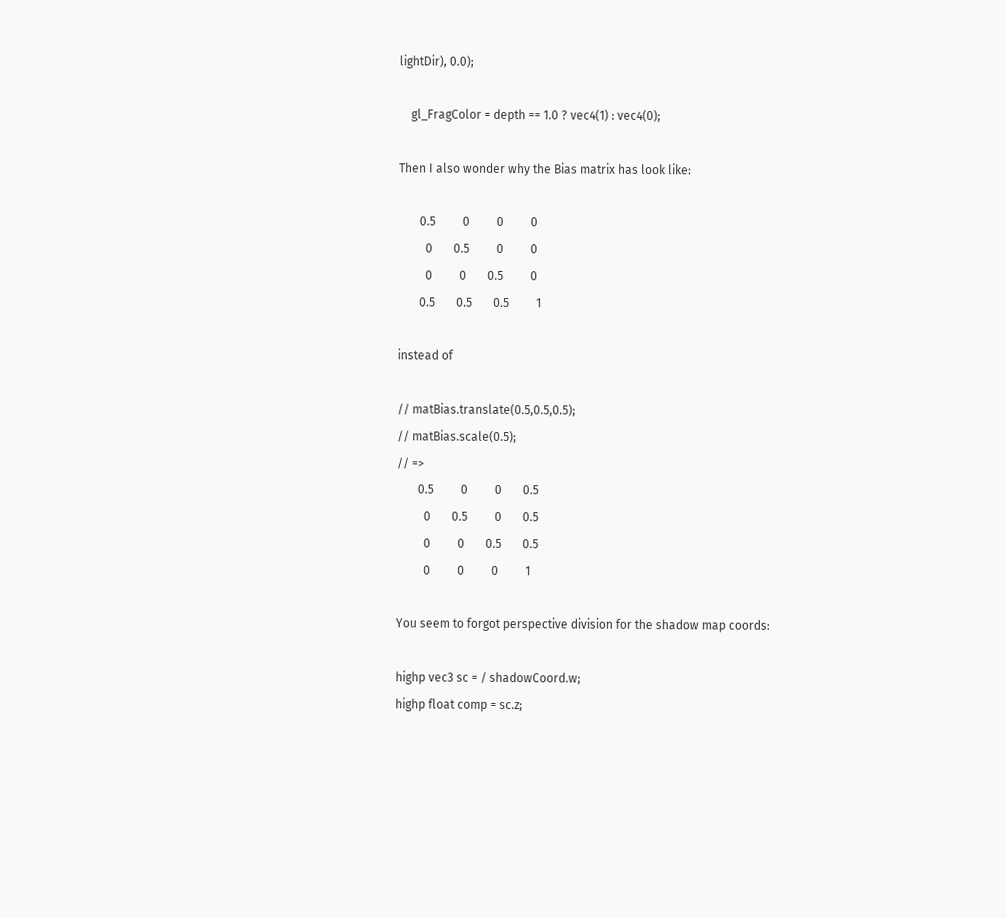lightDir), 0.0);

    gl_FragColor = depth == 1.0 ? vec4(1) : vec4(0);

Then I also wonder why the Bias matrix has look like:

       0.5         0         0         0
         0       0.5         0         0
         0         0       0.5         0
       0.5       0.5       0.5         1

instead of

// matBias.translate(0.5,0.5,0.5);
// matBias.scale(0.5);
// =>
       0.5         0         0       0.5
         0       0.5         0       0.5
         0         0       0.5       0.5
         0         0         0         1

You seem to forgot perspective division for the shadow map coords:

highp vec3 sc = / shadowCoord.w;
highp float comp = sc.z;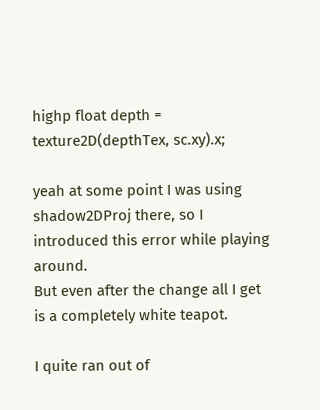highp float depth = texture2D(depthTex, sc.xy).x;

yeah at some point I was using shadow2DProj there, so I introduced this error while playing around.
But even after the change all I get is a completely white teapot.

I quite ran out of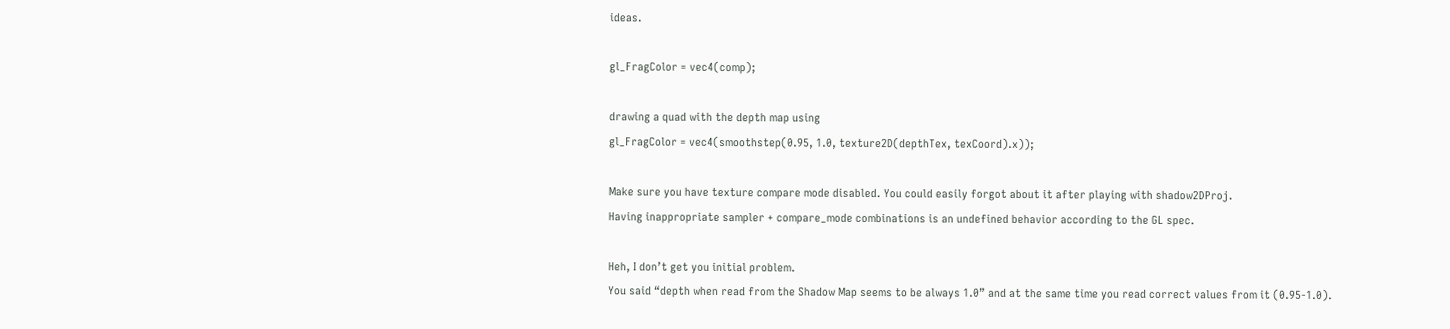ideas.

gl_FragColor = vec4(comp);

drawing a quad with the depth map using
gl_FragColor = vec4(smoothstep(0.95, 1.0, texture2D(depthTex, texCoord).x));

Make sure you have texture compare mode disabled. You could easily forgot about it after playing with shadow2DProj.
Having inappropriate sampler + compare_mode combinations is an undefined behavior according to the GL spec.

Heh, I don’t get you initial problem.
You said “depth when read from the Shadow Map seems to be always 1.0” and at the same time you read correct values from it (0.95-1.0).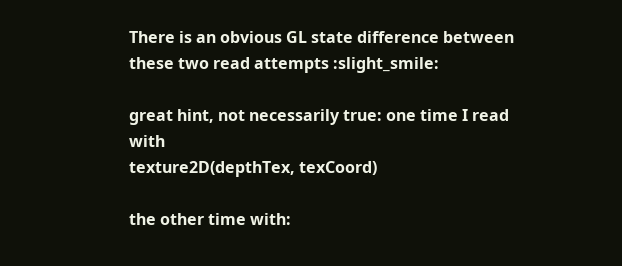There is an obvious GL state difference between these two read attempts :slight_smile:

great hint, not necessarily true: one time I read with
texture2D(depthTex, texCoord)

the other time with: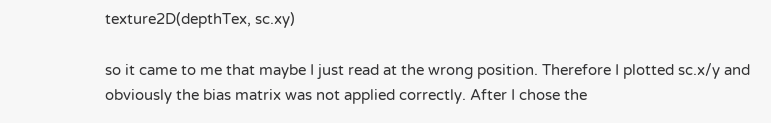texture2D(depthTex, sc.xy)

so it came to me that maybe I just read at the wrong position. Therefore I plotted sc.x/y and obviously the bias matrix was not applied correctly. After I chose the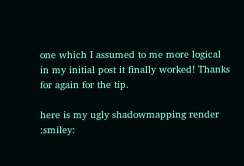one which I assumed to me more logical in my initial post it finally worked! Thanks for again for the tip.

here is my ugly shadowmapping render :smiley: